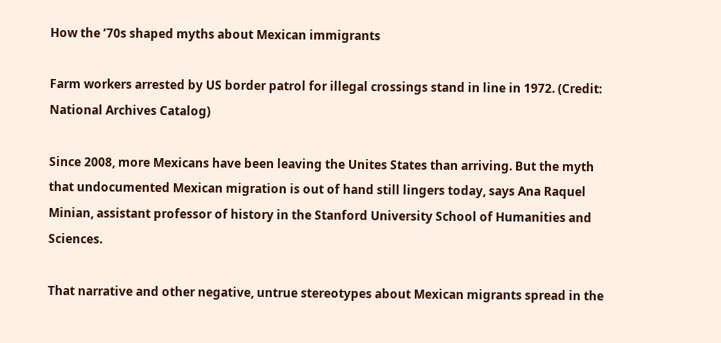How the ’70s shaped myths about Mexican immigrants

Farm workers arrested by US border patrol for illegal crossings stand in line in 1972. (Credit: National Archives Catalog)

Since 2008, more Mexicans have been leaving the Unites States than arriving. But the myth that undocumented Mexican migration is out of hand still lingers today, says Ana Raquel Minian, assistant professor of history in the Stanford University School of Humanities and Sciences.

That narrative and other negative, untrue stereotypes about Mexican migrants spread in the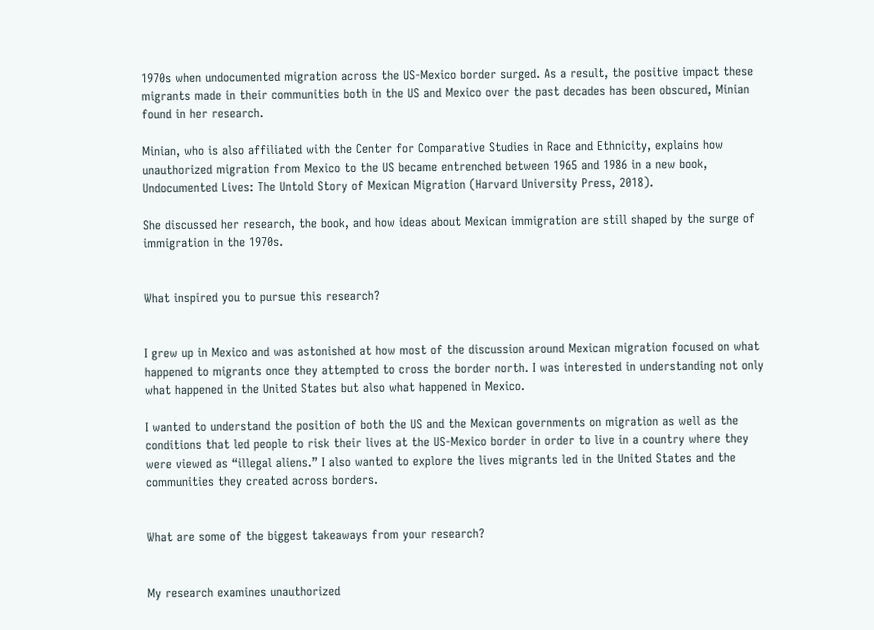1970s when undocumented migration across the US-Mexico border surged. As a result, the positive impact these migrants made in their communities both in the US and Mexico over the past decades has been obscured, Minian found in her research.

Minian, who is also affiliated with the Center for Comparative Studies in Race and Ethnicity, explains how unauthorized migration from Mexico to the US became entrenched between 1965 and 1986 in a new book, Undocumented Lives: The Untold Story of Mexican Migration (Harvard University Press, 2018).

She discussed her research, the book, and how ideas about Mexican immigration are still shaped by the surge of immigration in the 1970s.


What inspired you to pursue this research?


I grew up in Mexico and was astonished at how most of the discussion around Mexican migration focused on what happened to migrants once they attempted to cross the border north. I was interested in understanding not only what happened in the United States but also what happened in Mexico.

I wanted to understand the position of both the US and the Mexican governments on migration as well as the conditions that led people to risk their lives at the US-Mexico border in order to live in a country where they were viewed as “illegal aliens.” I also wanted to explore the lives migrants led in the United States and the communities they created across borders.


What are some of the biggest takeaways from your research?


My research examines unauthorized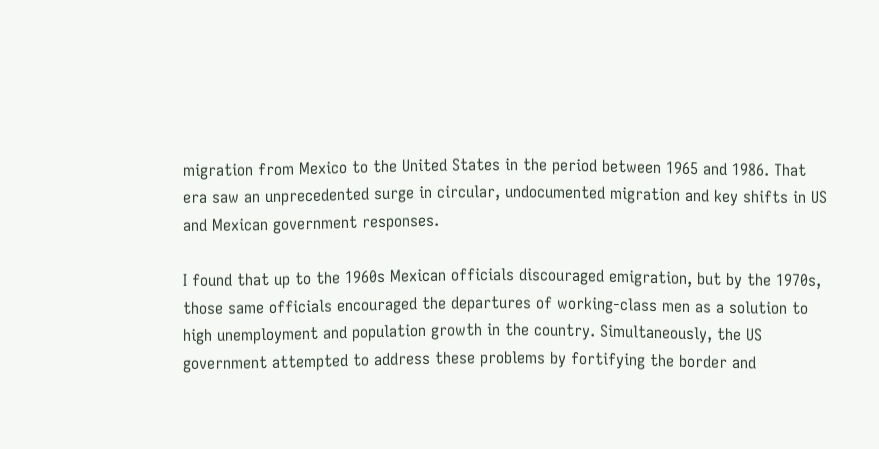migration from Mexico to the United States in the period between 1965 and 1986. That era saw an unprecedented surge in circular, undocumented migration and key shifts in US and Mexican government responses.

I found that up to the 1960s Mexican officials discouraged emigration, but by the 1970s, those same officials encouraged the departures of working-class men as a solution to high unemployment and population growth in the country. Simultaneously, the US government attempted to address these problems by fortifying the border and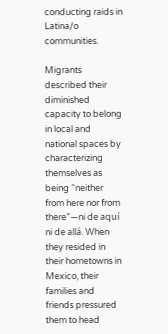conducting raids in Latina/o communities.

Migrants described their diminished capacity to belong in local and national spaces by characterizing themselves as being “neither from here nor from there”—ni de aquí ni de allá. When they resided in their hometowns in Mexico, their families and friends pressured them to head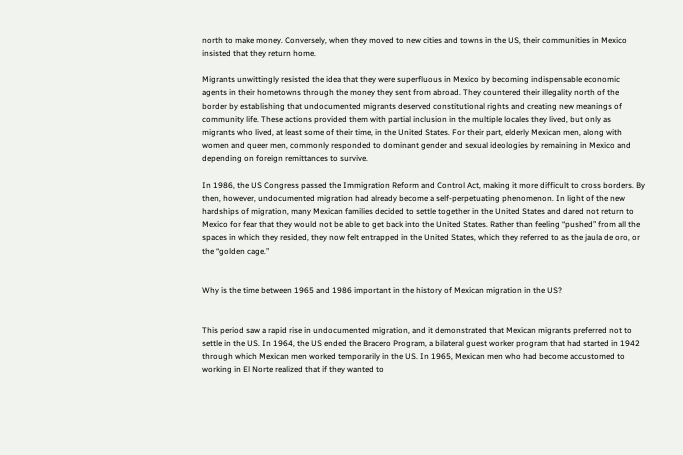north to make money. Conversely, when they moved to new cities and towns in the US, their communities in Mexico insisted that they return home.

Migrants unwittingly resisted the idea that they were superfluous in Mexico by becoming indispensable economic agents in their hometowns through the money they sent from abroad. They countered their illegality north of the border by establishing that undocumented migrants deserved constitutional rights and creating new meanings of community life. These actions provided them with partial inclusion in the multiple locales they lived, but only as migrants who lived, at least some of their time, in the United States. For their part, elderly Mexican men, along with women and queer men, commonly responded to dominant gender and sexual ideologies by remaining in Mexico and depending on foreign remittances to survive.

In 1986, the US Congress passed the Immigration Reform and Control Act, making it more difficult to cross borders. By then, however, undocumented migration had already become a self-perpetuating phenomenon. In light of the new hardships of migration, many Mexican families decided to settle together in the United States and dared not return to Mexico for fear that they would not be able to get back into the United States. Rather than feeling “pushed” from all the spaces in which they resided, they now felt entrapped in the United States, which they referred to as the jaula de oro, or the “golden cage.”


Why is the time between 1965 and 1986 important in the history of Mexican migration in the US?


This period saw a rapid rise in undocumented migration, and it demonstrated that Mexican migrants preferred not to settle in the US. In 1964, the US ended the Bracero Program, a bilateral guest worker program that had started in 1942 through which Mexican men worked temporarily in the US. In 1965, Mexican men who had become accustomed to working in El Norte realized that if they wanted to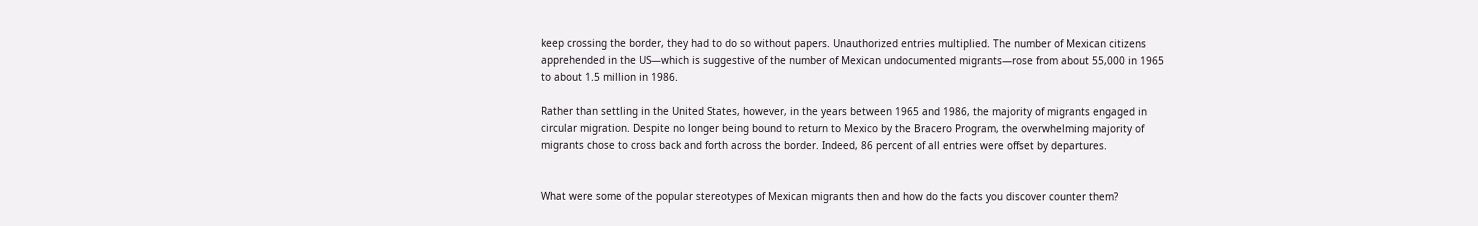keep crossing the border, they had to do so without papers. Unauthorized entries multiplied. The number of Mexican citizens apprehended in the US—which is suggestive of the number of Mexican undocumented migrants—rose from about 55,000 in 1965 to about 1.5 million in 1986.

Rather than settling in the United States, however, in the years between 1965 and 1986, the majority of migrants engaged in circular migration. Despite no longer being bound to return to Mexico by the Bracero Program, the overwhelming majority of migrants chose to cross back and forth across the border. Indeed, 86 percent of all entries were offset by departures.


What were some of the popular stereotypes of Mexican migrants then and how do the facts you discover counter them?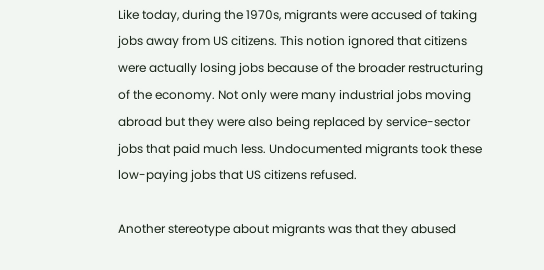Like today, during the 1970s, migrants were accused of taking jobs away from US citizens. This notion ignored that citizens were actually losing jobs because of the broader restructuring of the economy. Not only were many industrial jobs moving abroad but they were also being replaced by service-sector jobs that paid much less. Undocumented migrants took these low-paying jobs that US citizens refused.

Another stereotype about migrants was that they abused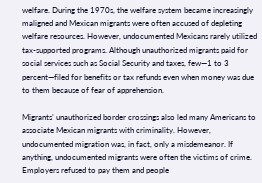welfare. During the 1970s, the welfare system became increasingly maligned and Mexican migrants were often accused of depleting welfare resources. However, undocumented Mexicans rarely utilized tax-supported programs. Although unauthorized migrants paid for social services such as Social Security and taxes, few—1 to 3 percent—filed for benefits or tax refunds even when money was due to them because of fear of apprehension.

Migrants’ unauthorized border crossings also led many Americans to associate Mexican migrants with criminality. However, undocumented migration was, in fact, only a misdemeanor. If anything, undocumented migrants were often the victims of crime. Employers refused to pay them and people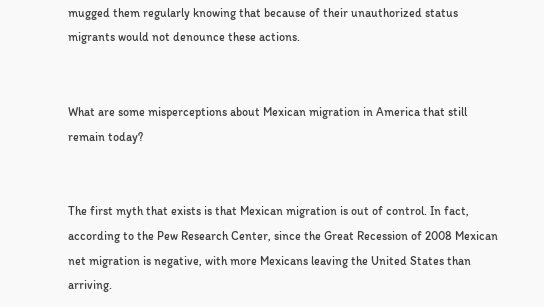mugged them regularly knowing that because of their unauthorized status migrants would not denounce these actions.


What are some misperceptions about Mexican migration in America that still remain today?


The first myth that exists is that Mexican migration is out of control. In fact, according to the Pew Research Center, since the Great Recession of 2008 Mexican net migration is negative, with more Mexicans leaving the United States than arriving.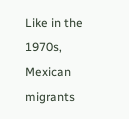Like in the 1970s, Mexican migrants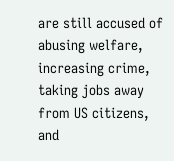are still accused of abusing welfare, increasing crime, taking jobs away from US citizens, and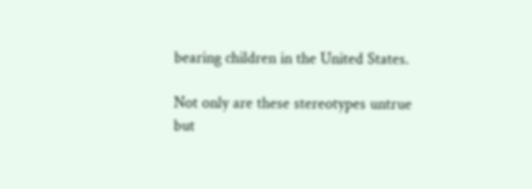bearing children in the United States.

Not only are these stereotypes untrue but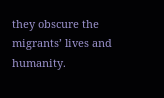they obscure the migrants’ lives and humanity.